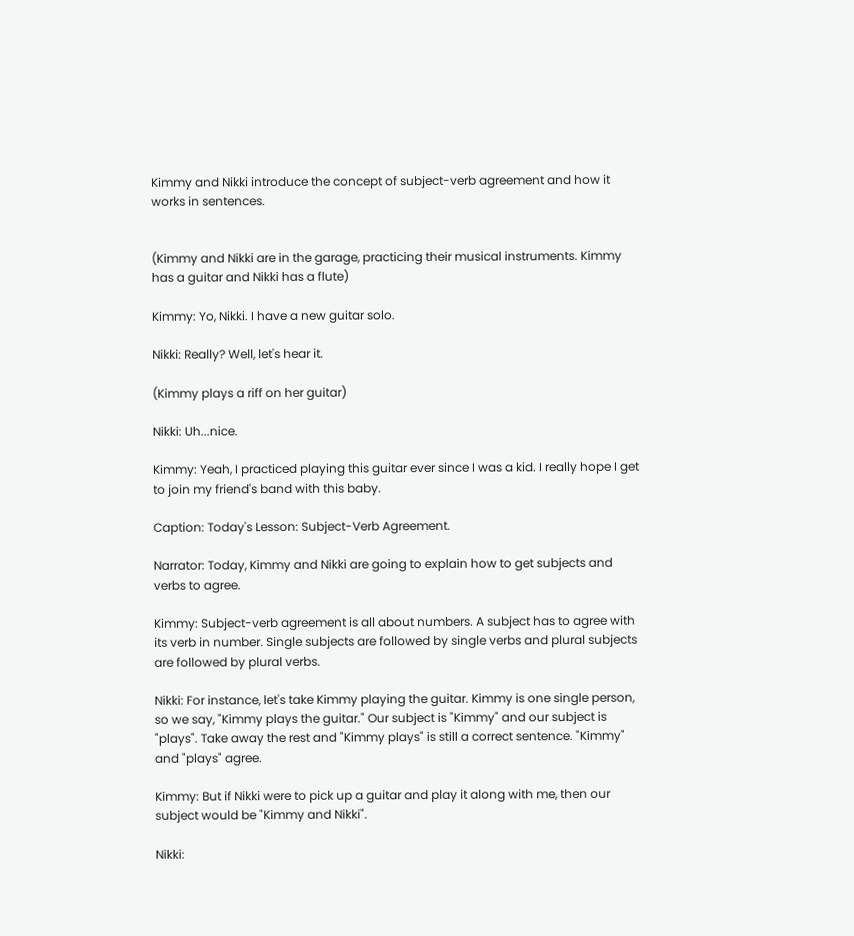Kimmy and Nikki introduce the concept of subject-verb agreement and how it works in sentences.


(Kimmy and Nikki are in the garage, practicing their musical instruments. Kimmy has a guitar and Nikki has a flute)

Kimmy: Yo, Nikki. I have a new guitar solo.

Nikki: Really? Well, let's hear it.

(Kimmy plays a riff on her guitar)

Nikki: Uh...nice.

Kimmy: Yeah, I practiced playing this guitar ever since I was a kid. I really hope I get to join my friend's band with this baby.

Caption: Today's Lesson: Subject-Verb Agreement.

Narrator: Today, Kimmy and Nikki are going to explain how to get subjects and verbs to agree.

Kimmy: Subject-verb agreement is all about numbers. A subject has to agree with its verb in number. Single subjects are followed by single verbs and plural subjects are followed by plural verbs.

Nikki: For instance, let's take Kimmy playing the guitar. Kimmy is one single person, so we say, "Kimmy plays the guitar." Our subject is "Kimmy" and our subject is "plays". Take away the rest and "Kimmy plays" is still a correct sentence. "Kimmy" and "plays" agree.

Kimmy: But if Nikki were to pick up a guitar and play it along with me, then our subject would be "Kimmy and Nikki".

Nikki: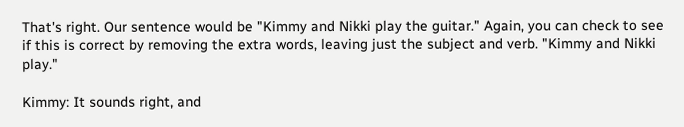That's right. Our sentence would be "Kimmy and Nikki play the guitar." Again, you can check to see if this is correct by removing the extra words, leaving just the subject and verb. "Kimmy and Nikki play."

Kimmy: It sounds right, and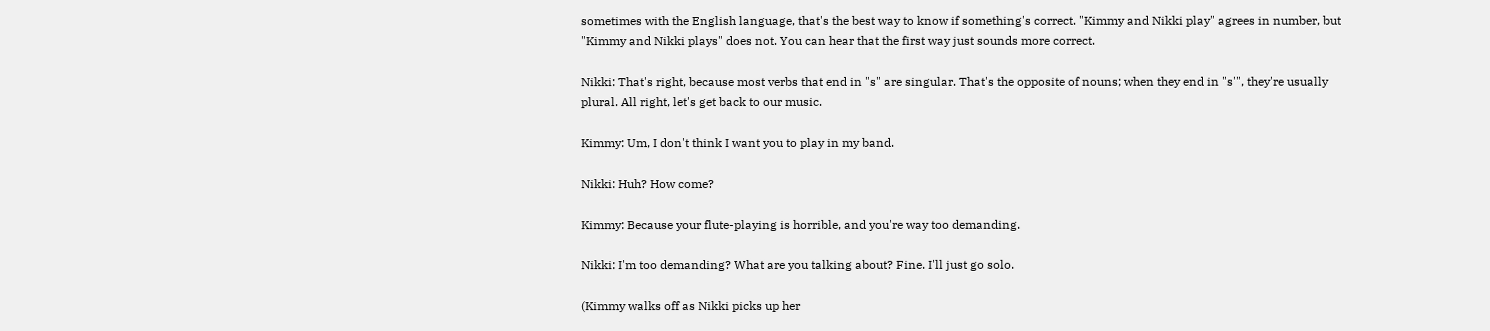sometimes with the English language, that's the best way to know if something's correct. "Kimmy and Nikki play" agrees in number, but "Kimmy and Nikki plays" does not. You can hear that the first way just sounds more correct.

Nikki: That's right, because most verbs that end in "s" are singular. That's the opposite of nouns; when they end in "s'", they're usually plural. All right, let's get back to our music.

Kimmy: Um, I don't think I want you to play in my band.

Nikki: Huh? How come?

Kimmy: Because your flute-playing is horrible, and you're way too demanding.

Nikki: I'm too demanding? What are you talking about? Fine. I'll just go solo.

(Kimmy walks off as Nikki picks up her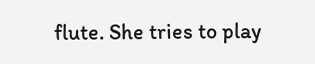flute. She tries to play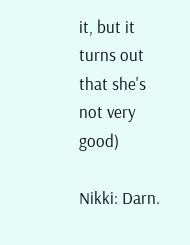it, but it turns out that she's not very good)

Nikki: Darn.